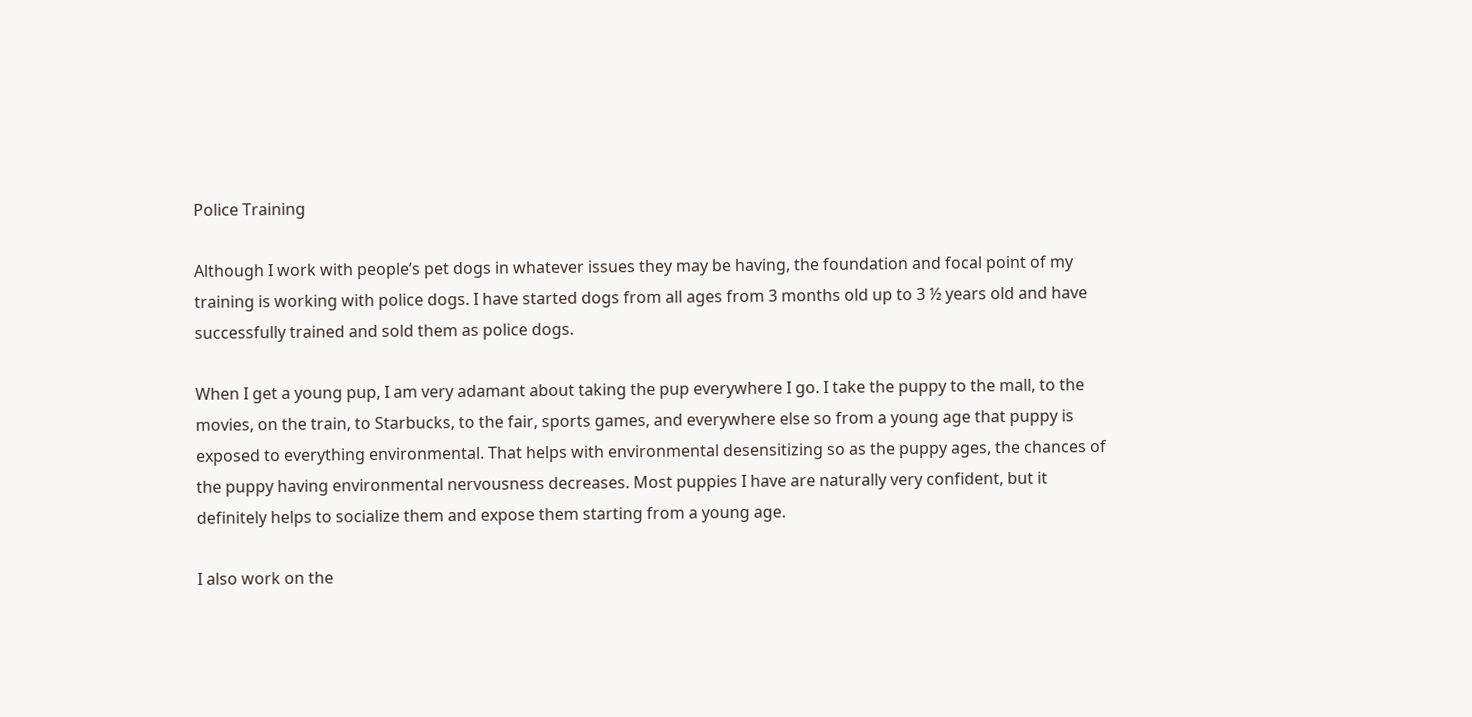Police Training

Although I work with people’s pet dogs in whatever issues they may be having, the foundation and focal point of my training is working with police dogs. I have started dogs from all ages from 3 months old up to 3 ½ years old and have successfully trained and sold them as police dogs.

When I get a young pup, I am very adamant about taking the pup everywhere I go. I take the puppy to the mall, to the movies, on the train, to Starbucks, to the fair, sports games, and everywhere else so from a young age that puppy is exposed to everything environmental. That helps with environmental desensitizing so as the puppy ages, the chances of the puppy having environmental nervousness decreases. Most puppies I have are naturally very confident, but it definitely helps to socialize them and expose them starting from a young age.

I also work on the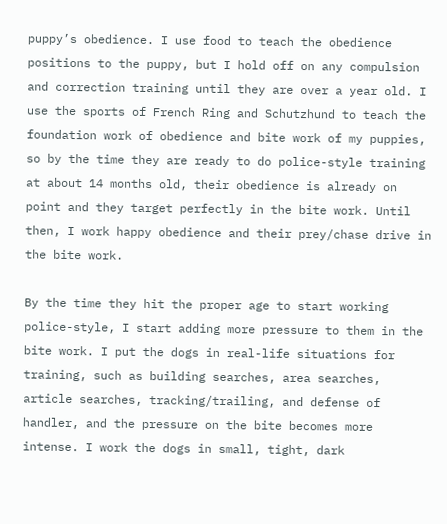puppy’s obedience. I use food to teach the obedience positions to the puppy, but I hold off on any compulsion and correction training until they are over a year old. I use the sports of French Ring and Schutzhund to teach the foundation work of obedience and bite work of my puppies, so by the time they are ready to do police-style training at about 14 months old, their obedience is already on point and they target perfectly in the bite work. Until then, I work happy obedience and their prey/chase drive in the bite work.

By the time they hit the proper age to start working police-style, I start adding more pressure to them in the bite work. I put the dogs in real-life situations for training, such as building searches, area searches, article searches, tracking/trailing, and defense of handler, and the pressure on the bite becomes more intense. I work the dogs in small, tight, dark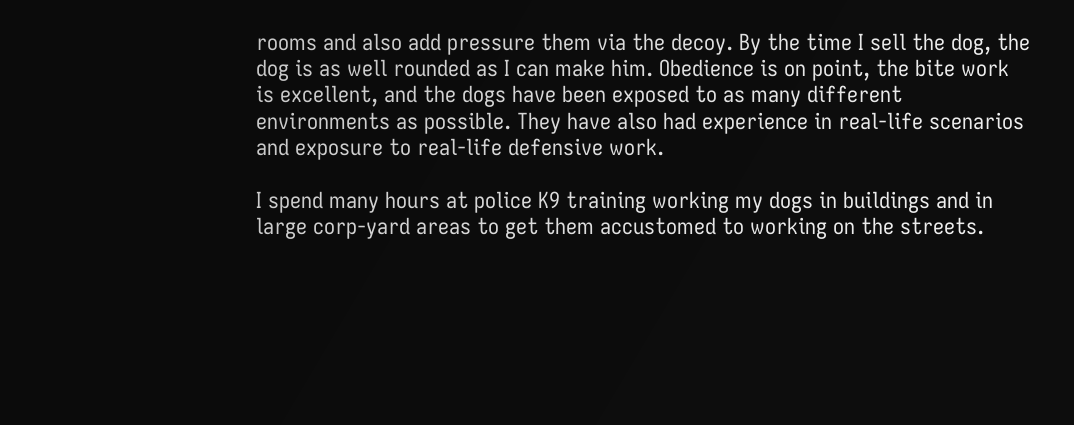rooms and also add pressure them via the decoy. By the time I sell the dog, the dog is as well rounded as I can make him. Obedience is on point, the bite work is excellent, and the dogs have been exposed to as many different environments as possible. They have also had experience in real-life scenarios and exposure to real-life defensive work.

I spend many hours at police K9 training working my dogs in buildings and in large corp-yard areas to get them accustomed to working on the streets.